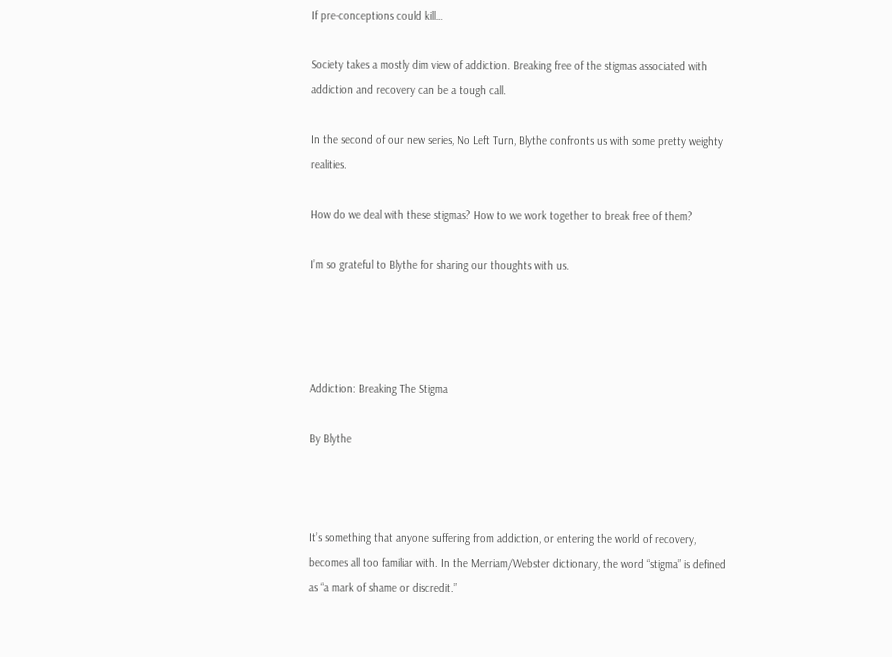If pre-conceptions could kill…

Society takes a mostly dim view of addiction. Breaking free of the stigmas associated with addiction and recovery can be a tough call.

In the second of our new series, No Left Turn, Blythe confronts us with some pretty weighty realities.

How do we deal with these stigmas? How to we work together to break free of them?

I’m so grateful to Blythe for sharing our thoughts with us.




Addiction: Breaking The Stigma

By Blythe



It’s something that anyone suffering from addiction, or entering the world of recovery, becomes all too familiar with. In the Merriam/Webster dictionary, the word “stigma” is defined as “a mark of shame or discredit.”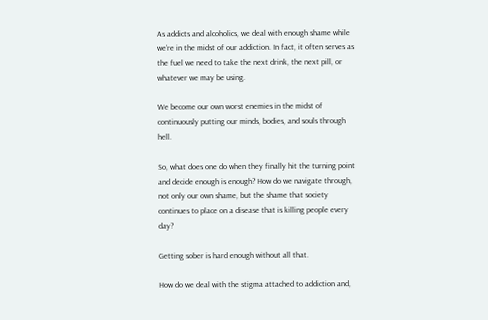As addicts and alcoholics, we deal with enough shame while we’re in the midst of our addiction. In fact, it often serves as the fuel we need to take the next drink, the next pill, or whatever we may be using.

We become our own worst enemies in the midst of continuously putting our minds, bodies, and souls through hell.

So, what does one do when they finally hit the turning point and decide enough is enough? How do we navigate through, not only our own shame, but the shame that society continues to place on a disease that is killing people every day?

Getting sober is hard enough without all that.

How do we deal with the stigma attached to addiction and,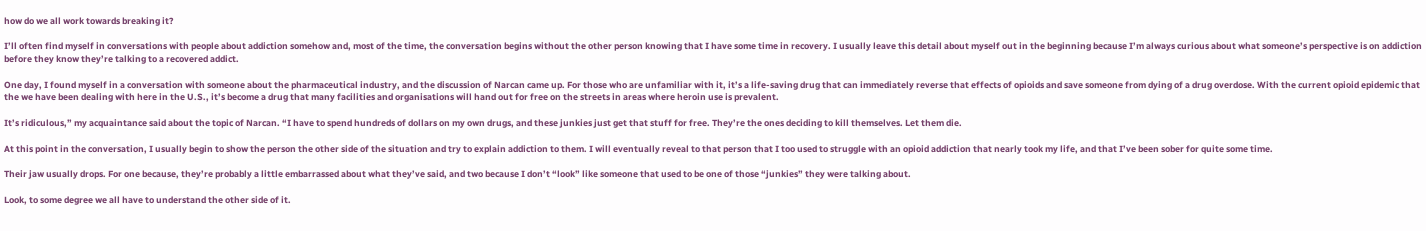how do we all work towards breaking it?

I’ll often find myself in conversations with people about addiction somehow and, most of the time, the conversation begins without the other person knowing that I have some time in recovery. I usually leave this detail about myself out in the beginning because I’m always curious about what someone’s perspective is on addiction before they know they’re talking to a recovered addict.

One day, I found myself in a conversation with someone about the pharmaceutical industry, and the discussion of Narcan came up. For those who are unfamiliar with it, it’s a life-saving drug that can immediately reverse that effects of opioids and save someone from dying of a drug overdose. With the current opioid epidemic that the we have been dealing with here in the U.S., it’s become a drug that many facilities and organisations will hand out for free on the streets in areas where heroin use is prevalent.

It’s ridiculous,” my acquaintance said about the topic of Narcan. “I have to spend hundreds of dollars on my own drugs, and these junkies just get that stuff for free. They’re the ones deciding to kill themselves. Let them die.

At this point in the conversation, I usually begin to show the person the other side of the situation and try to explain addiction to them. I will eventually reveal to that person that I too used to struggle with an opioid addiction that nearly took my life, and that I’ve been sober for quite some time.

Their jaw usually drops. For one because, they’re probably a little embarrassed about what they’ve said, and two because I don’t “look” like someone that used to be one of those “junkies” they were talking about.

Look, to some degree we all have to understand the other side of it.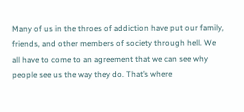Many of us in the throes of addiction have put our family, friends, and other members of society through hell. We all have to come to an agreement that we can see why people see us the way they do. That’s where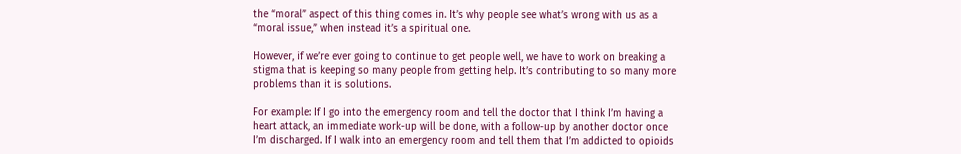the “moral” aspect of this thing comes in. It’s why people see what’s wrong with us as a “moral issue,” when instead it’s a spiritual one.

However, if we’re ever going to continue to get people well, we have to work on breaking a stigma that is keeping so many people from getting help. It’s contributing to so many more problems than it is solutions.

For example: If I go into the emergency room and tell the doctor that I think I’m having a heart attack, an immediate work-up will be done, with a follow-up by another doctor once I’m discharged. If I walk into an emergency room and tell them that I’m addicted to opioids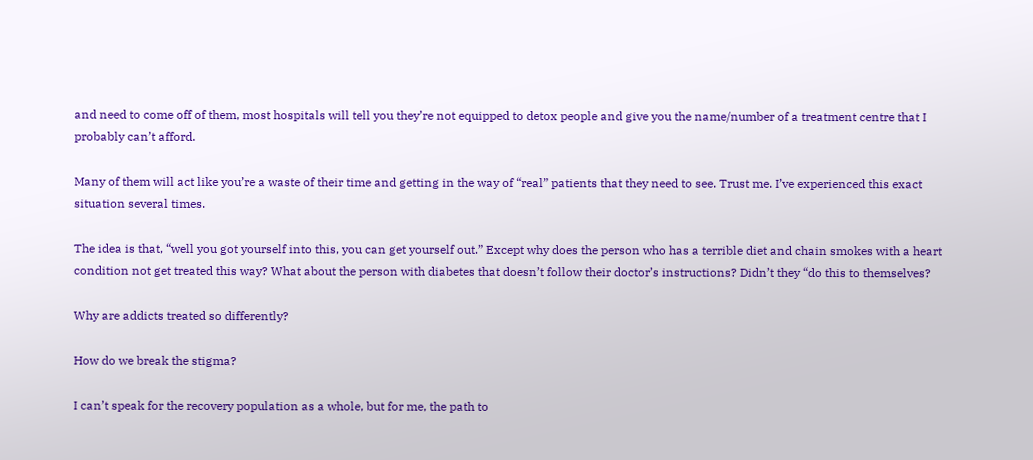and need to come off of them, most hospitals will tell you they’re not equipped to detox people and give you the name/number of a treatment centre that I probably can’t afford.

Many of them will act like you’re a waste of their time and getting in the way of “real” patients that they need to see. Trust me. I’ve experienced this exact situation several times.

The idea is that, “well you got yourself into this, you can get yourself out.” Except why does the person who has a terrible diet and chain smokes with a heart condition not get treated this way? What about the person with diabetes that doesn’t follow their doctor’s instructions? Didn’t they “do this to themselves?

Why are addicts treated so differently?

How do we break the stigma?

I can’t speak for the recovery population as a whole, but for me, the path to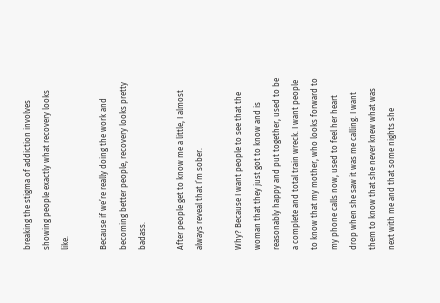breaking the stigma of addiction involves showing people exactly what recovery looks like.

Because if we’re really doing the work and becoming better people, recovery looks pretty badass.

After people get to know me a little, I almost always reveal that I’m sober.

Why? Because I want people to see that the woman that they just got to know and is reasonably happy and put together, used to be a complete and total train wreck. I want people to know that my mother, who looks forward to my phone calls now, used to feel her heart drop when she saw it was me calling. I want them to know that she never knew what was next with me and that some nights she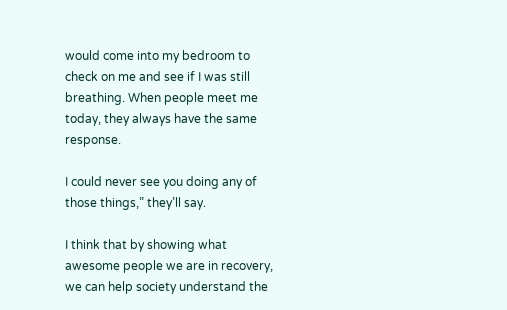would come into my bedroom to check on me and see if I was still breathing. When people meet me today, they always have the same response.

I could never see you doing any of those things,” they’ll say.

I think that by showing what awesome people we are in recovery, we can help society understand the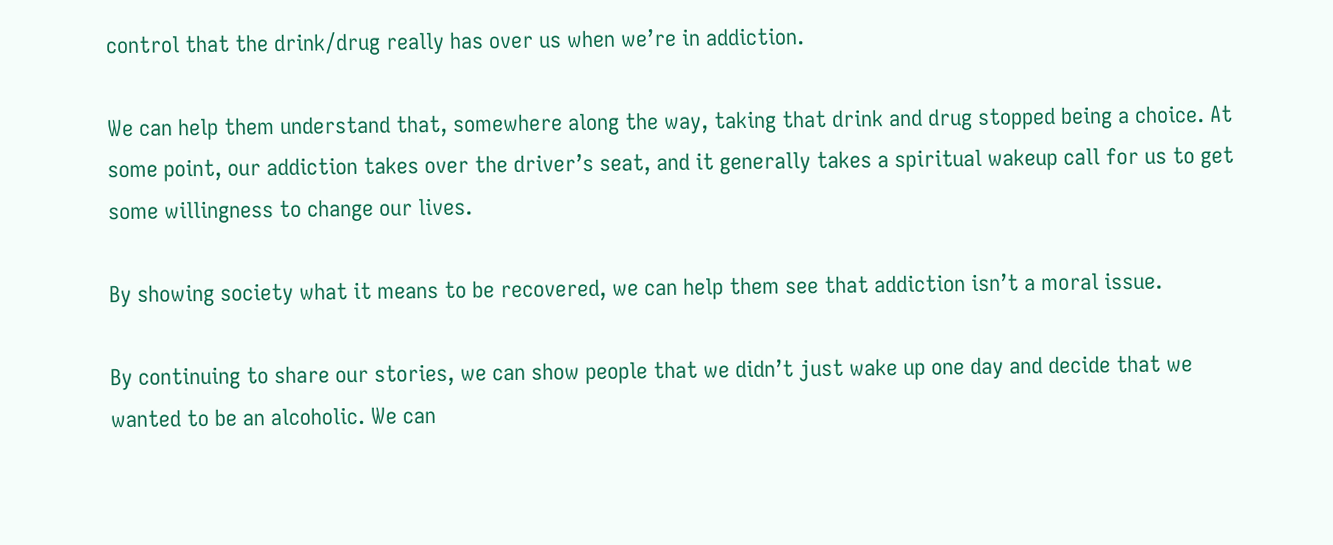control that the drink/drug really has over us when we’re in addiction.

We can help them understand that, somewhere along the way, taking that drink and drug stopped being a choice. At some point, our addiction takes over the driver’s seat, and it generally takes a spiritual wakeup call for us to get some willingness to change our lives.

By showing society what it means to be recovered, we can help them see that addiction isn’t a moral issue.

By continuing to share our stories, we can show people that we didn’t just wake up one day and decide that we wanted to be an alcoholic. We can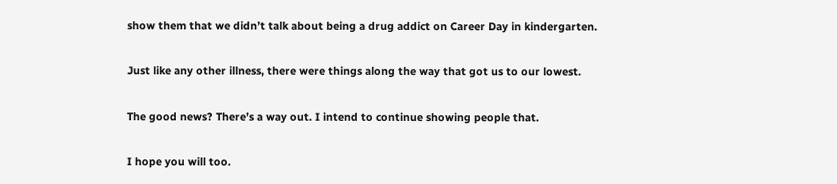show them that we didn’t talk about being a drug addict on Career Day in kindergarten.

Just like any other illness, there were things along the way that got us to our lowest.

The good news? There’s a way out. I intend to continue showing people that.

I hope you will too.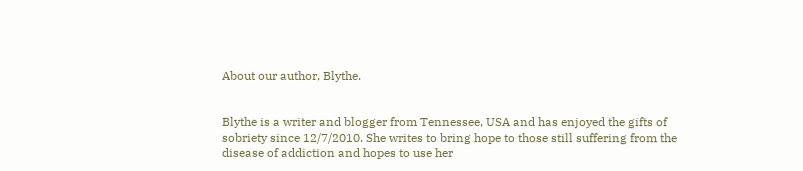About our author, Blythe.


Blythe is a writer and blogger from Tennessee, USA and has enjoyed the gifts of sobriety since 12/7/2010. She writes to bring hope to those still suffering from the disease of addiction and hopes to use her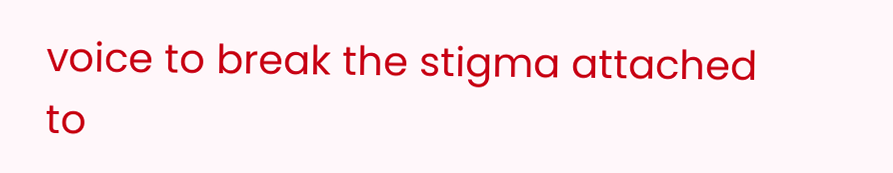voice to break the stigma attached to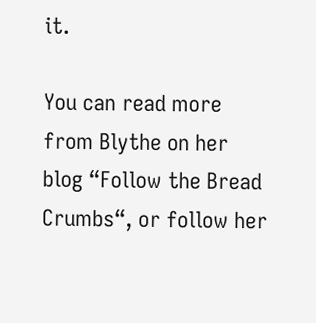it.

You can read more from Blythe on her blog “Follow the Bread Crumbs“, or follow her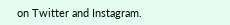on Twitter and Instagram.